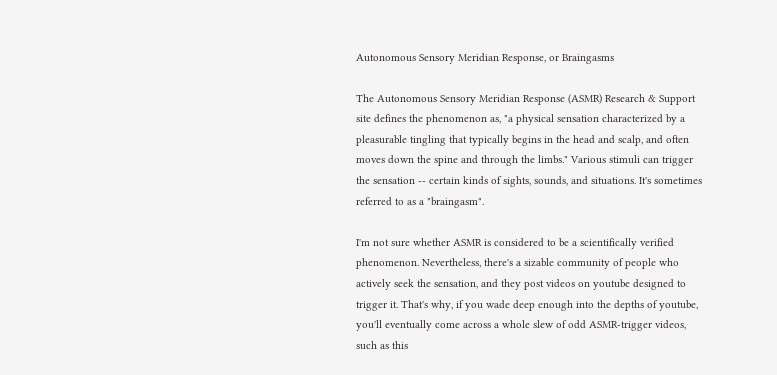Autonomous Sensory Meridian Response, or Braingasms

The Autonomous Sensory Meridian Response (ASMR) Research & Support site defines the phenomenon as, "a physical sensation characterized by a pleasurable tingling that typically begins in the head and scalp, and often moves down the spine and through the limbs." Various stimuli can trigger the sensation -- certain kinds of sights, sounds, and situations. It's sometimes referred to as a "braingasm".

I'm not sure whether ASMR is considered to be a scientifically verified phenomenon. Nevertheless, there's a sizable community of people who actively seek the sensation, and they post videos on youtube designed to trigger it. That's why, if you wade deep enough into the depths of youtube, you'll eventually come across a whole slew of odd ASMR-trigger videos, such as this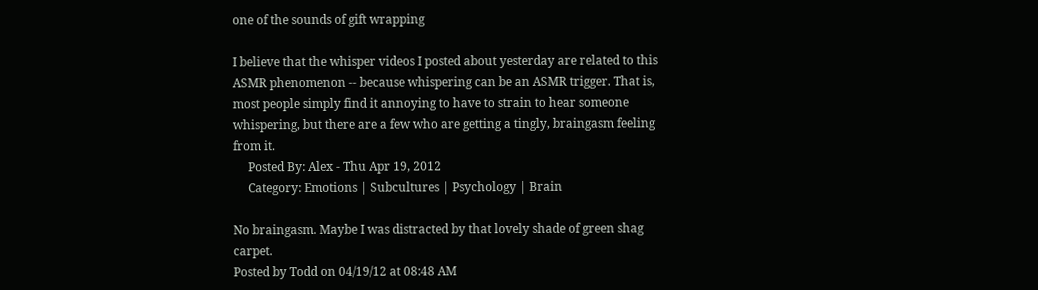one of the sounds of gift wrapping

I believe that the whisper videos I posted about yesterday are related to this ASMR phenomenon -- because whispering can be an ASMR trigger. That is, most people simply find it annoying to have to strain to hear someone whispering, but there are a few who are getting a tingly, braingasm feeling from it.
     Posted By: Alex - Thu Apr 19, 2012
     Category: Emotions | Subcultures | Psychology | Brain

No braingasm. Maybe I was distracted by that lovely shade of green shag carpet.
Posted by Todd on 04/19/12 at 08:48 AM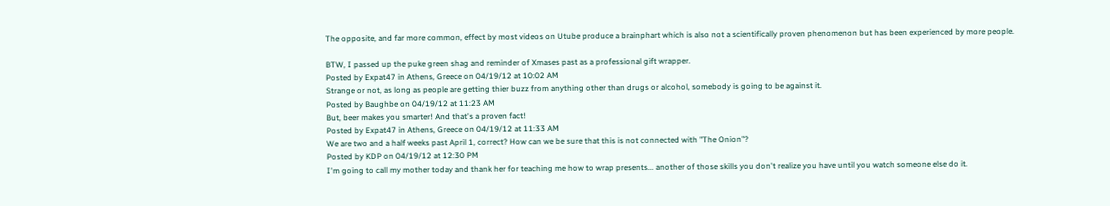The opposite, and far more common, effect by most videos on Utube produce a brainphart which is also not a scientifically proven phenomenon but has been experienced by more people.

BTW, I passed up the puke green shag and reminder of Xmases past as a professional gift wrapper.
Posted by Expat47 in Athens, Greece on 04/19/12 at 10:02 AM
Strange or not, as long as people are getting thier buzz from anything other than drugs or alcohol, somebody is going to be against it.
Posted by Baughbe on 04/19/12 at 11:23 AM
But, beer makes you smarter! And that's a proven fact!
Posted by Expat47 in Athens, Greece on 04/19/12 at 11:33 AM
We are two and a half weeks past April 1, correct? How can we be sure that this is not connected with "The Onion"?
Posted by KDP on 04/19/12 at 12:30 PM
I'm going to call my mother today and thank her for teaching me how to wrap presents... another of those skills you don't realize you have until you watch someone else do it.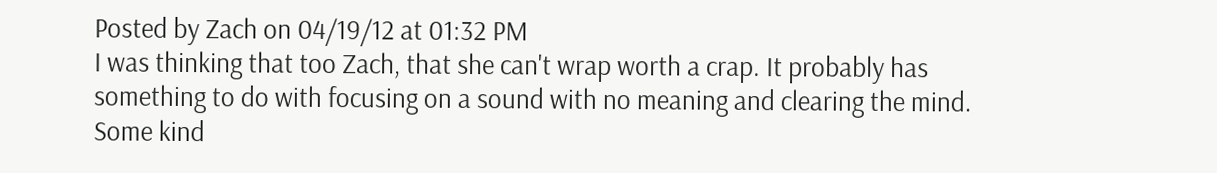Posted by Zach on 04/19/12 at 01:32 PM
I was thinking that too Zach, that she can't wrap worth a crap. It probably has something to do with focusing on a sound with no meaning and clearing the mind. Some kind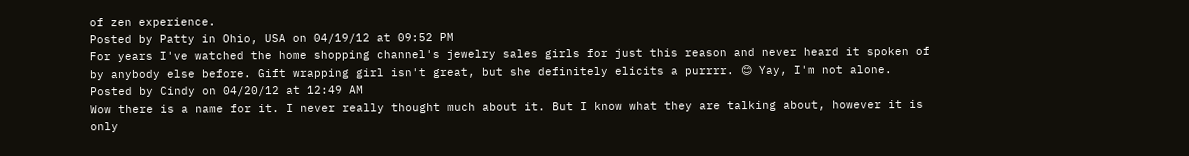of zen experience.
Posted by Patty in Ohio, USA on 04/19/12 at 09:52 PM
For years I've watched the home shopping channel's jewelry sales girls for just this reason and never heard it spoken of by anybody else before. Gift wrapping girl isn't great, but she definitely elicits a purrrr. 😊 Yay, I'm not alone.
Posted by Cindy on 04/20/12 at 12:49 AM
Wow there is a name for it. I never really thought much about it. But I know what they are talking about, however it is only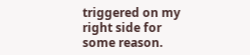triggered on my right side for some reason.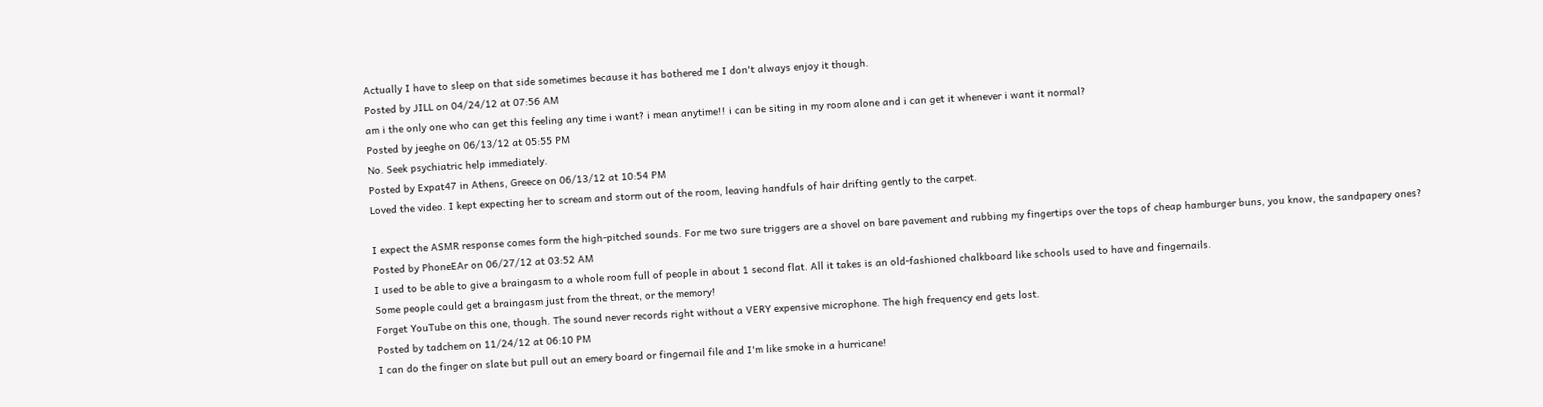Actually I have to sleep on that side sometimes because it has bothered me I don't always enjoy it though.
Posted by JILL on 04/24/12 at 07:56 AM
am i the only one who can get this feeling any time i want? i mean anytime!! i can be siting in my room alone and i can get it whenever i want it normal?
Posted by jeeghe on 06/13/12 at 05:55 PM
No. Seek psychiatric help immediately.
Posted by Expat47 in Athens, Greece on 06/13/12 at 10:54 PM
Loved the video. I kept expecting her to scream and storm out of the room, leaving handfuls of hair drifting gently to the carpet.

I expect the ASMR response comes form the high-pitched sounds. For me two sure triggers are a shovel on bare pavement and rubbing my fingertips over the tops of cheap hamburger buns, you know, the sandpapery ones?
Posted by PhoneEAr on 06/27/12 at 03:52 AM
I used to be able to give a braingasm to a whole room full of people in about 1 second flat. All it takes is an old-fashioned chalkboard like schools used to have and fingernails.
Some people could get a braingasm just from the threat, or the memory!
Forget YouTube on this one, though. The sound never records right without a VERY expensive microphone. The high frequency end gets lost.
Posted by tadchem on 11/24/12 at 06:10 PM
I can do the finger on slate but pull out an emery board or fingernail file and I'm like smoke in a hurricane!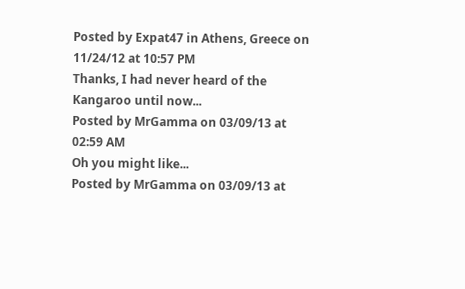Posted by Expat47 in Athens, Greece on 11/24/12 at 10:57 PM
Thanks, I had never heard of the Kangaroo until now...
Posted by MrGamma on 03/09/13 at 02:59 AM
Oh you might like...
Posted by MrGamma on 03/09/13 at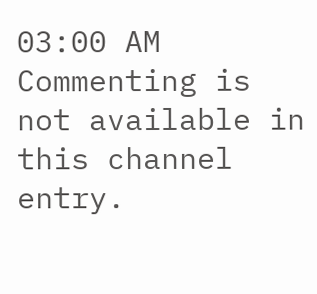03:00 AM
Commenting is not available in this channel entry.